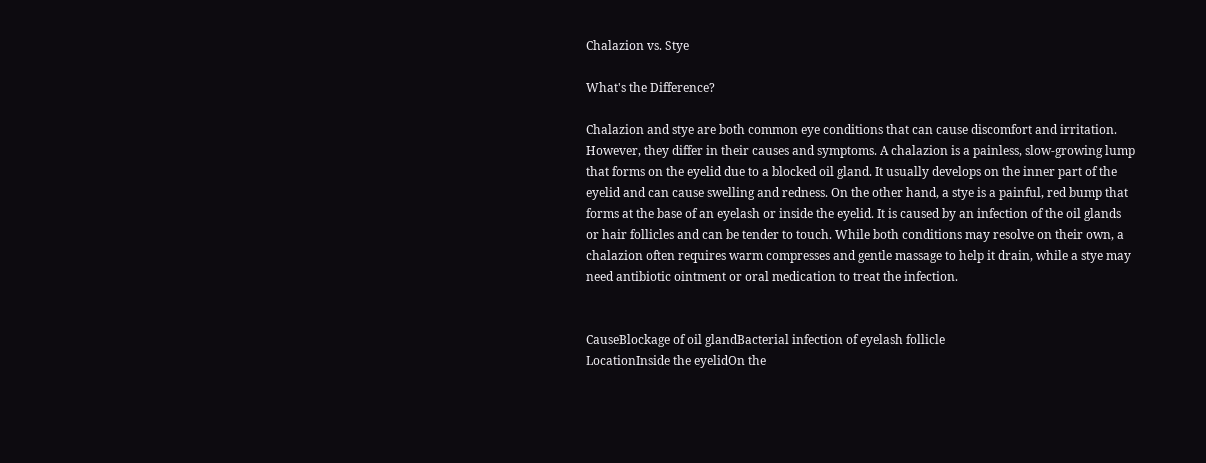Chalazion vs. Stye

What's the Difference?

Chalazion and stye are both common eye conditions that can cause discomfort and irritation. However, they differ in their causes and symptoms. A chalazion is a painless, slow-growing lump that forms on the eyelid due to a blocked oil gland. It usually develops on the inner part of the eyelid and can cause swelling and redness. On the other hand, a stye is a painful, red bump that forms at the base of an eyelash or inside the eyelid. It is caused by an infection of the oil glands or hair follicles and can be tender to touch. While both conditions may resolve on their own, a chalazion often requires warm compresses and gentle massage to help it drain, while a stye may need antibiotic ointment or oral medication to treat the infection.


CauseBlockage of oil glandBacterial infection of eyelash follicle
LocationInside the eyelidOn the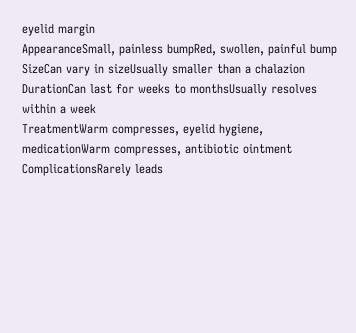eyelid margin
AppearanceSmall, painless bumpRed, swollen, painful bump
SizeCan vary in sizeUsually smaller than a chalazion
DurationCan last for weeks to monthsUsually resolves within a week
TreatmentWarm compresses, eyelid hygiene, medicationWarm compresses, antibiotic ointment
ComplicationsRarely leads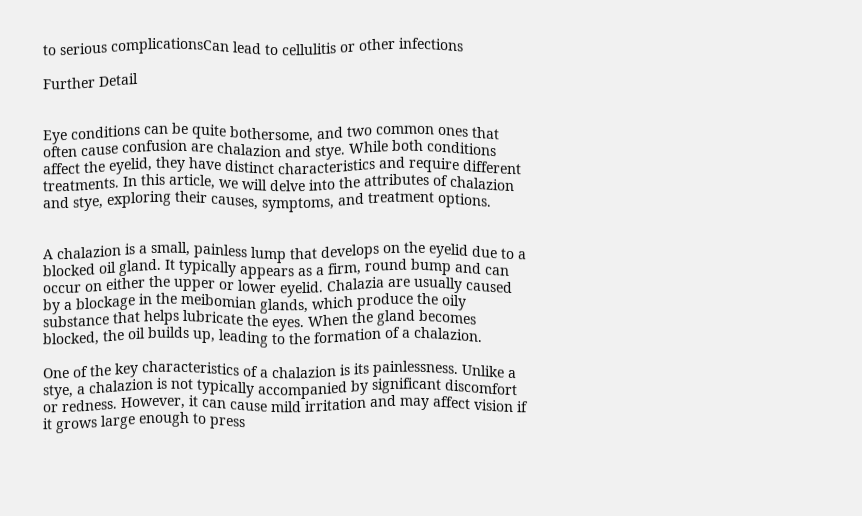to serious complicationsCan lead to cellulitis or other infections

Further Detail


Eye conditions can be quite bothersome, and two common ones that often cause confusion are chalazion and stye. While both conditions affect the eyelid, they have distinct characteristics and require different treatments. In this article, we will delve into the attributes of chalazion and stye, exploring their causes, symptoms, and treatment options.


A chalazion is a small, painless lump that develops on the eyelid due to a blocked oil gland. It typically appears as a firm, round bump and can occur on either the upper or lower eyelid. Chalazia are usually caused by a blockage in the meibomian glands, which produce the oily substance that helps lubricate the eyes. When the gland becomes blocked, the oil builds up, leading to the formation of a chalazion.

One of the key characteristics of a chalazion is its painlessness. Unlike a stye, a chalazion is not typically accompanied by significant discomfort or redness. However, it can cause mild irritation and may affect vision if it grows large enough to press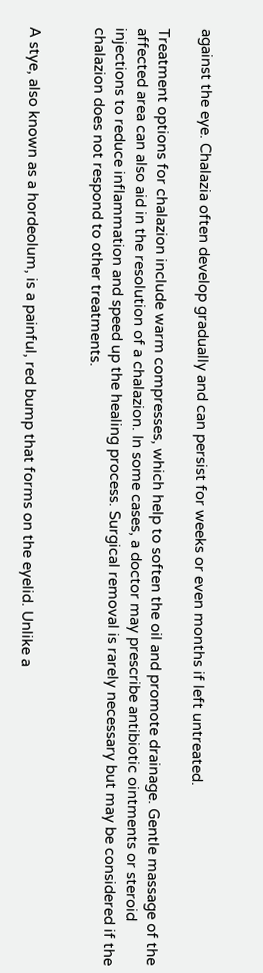against the eye. Chalazia often develop gradually and can persist for weeks or even months if left untreated.

Treatment options for chalazion include warm compresses, which help to soften the oil and promote drainage. Gentle massage of the affected area can also aid in the resolution of a chalazion. In some cases, a doctor may prescribe antibiotic ointments or steroid injections to reduce inflammation and speed up the healing process. Surgical removal is rarely necessary but may be considered if the chalazion does not respond to other treatments.


A stye, also known as a hordeolum, is a painful, red bump that forms on the eyelid. Unlike a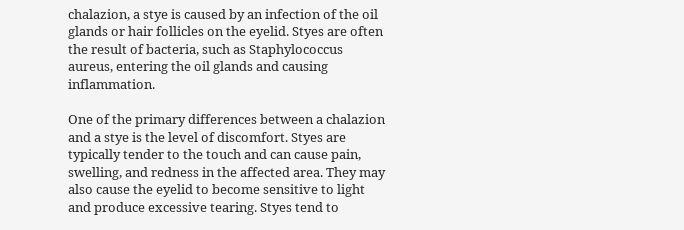chalazion, a stye is caused by an infection of the oil glands or hair follicles on the eyelid. Styes are often the result of bacteria, such as Staphylococcus aureus, entering the oil glands and causing inflammation.

One of the primary differences between a chalazion and a stye is the level of discomfort. Styes are typically tender to the touch and can cause pain, swelling, and redness in the affected area. They may also cause the eyelid to become sensitive to light and produce excessive tearing. Styes tend to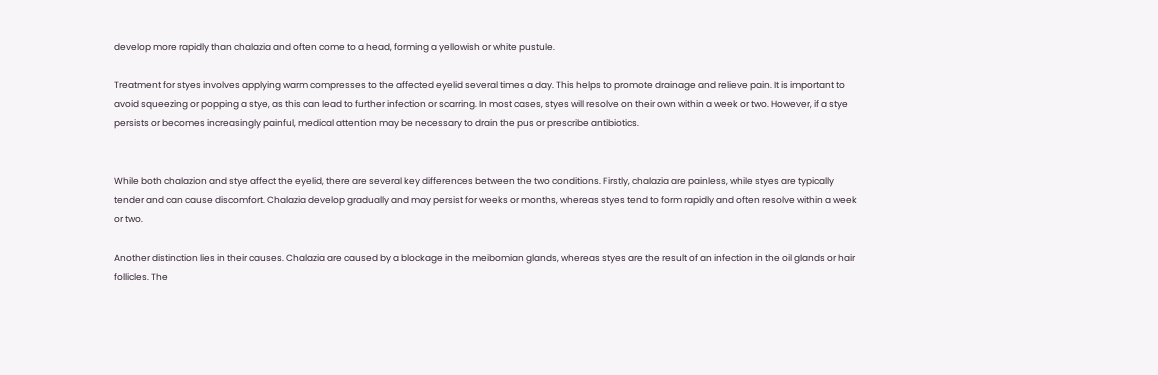develop more rapidly than chalazia and often come to a head, forming a yellowish or white pustule.

Treatment for styes involves applying warm compresses to the affected eyelid several times a day. This helps to promote drainage and relieve pain. It is important to avoid squeezing or popping a stye, as this can lead to further infection or scarring. In most cases, styes will resolve on their own within a week or two. However, if a stye persists or becomes increasingly painful, medical attention may be necessary to drain the pus or prescribe antibiotics.


While both chalazion and stye affect the eyelid, there are several key differences between the two conditions. Firstly, chalazia are painless, while styes are typically tender and can cause discomfort. Chalazia develop gradually and may persist for weeks or months, whereas styes tend to form rapidly and often resolve within a week or two.

Another distinction lies in their causes. Chalazia are caused by a blockage in the meibomian glands, whereas styes are the result of an infection in the oil glands or hair follicles. The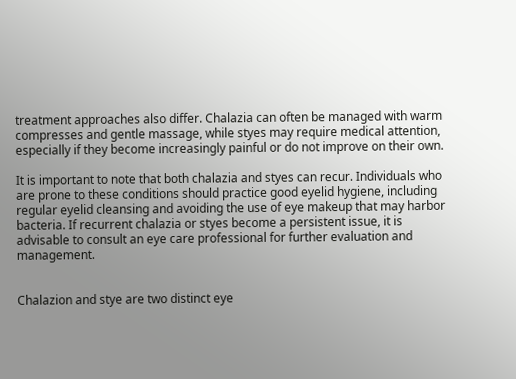treatment approaches also differ. Chalazia can often be managed with warm compresses and gentle massage, while styes may require medical attention, especially if they become increasingly painful or do not improve on their own.

It is important to note that both chalazia and styes can recur. Individuals who are prone to these conditions should practice good eyelid hygiene, including regular eyelid cleansing and avoiding the use of eye makeup that may harbor bacteria. If recurrent chalazia or styes become a persistent issue, it is advisable to consult an eye care professional for further evaluation and management.


Chalazion and stye are two distinct eye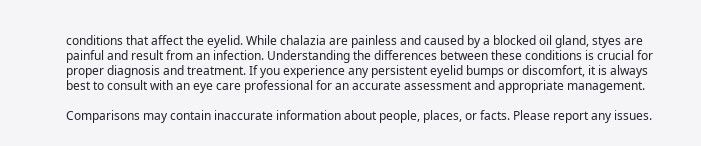conditions that affect the eyelid. While chalazia are painless and caused by a blocked oil gland, styes are painful and result from an infection. Understanding the differences between these conditions is crucial for proper diagnosis and treatment. If you experience any persistent eyelid bumps or discomfort, it is always best to consult with an eye care professional for an accurate assessment and appropriate management.

Comparisons may contain inaccurate information about people, places, or facts. Please report any issues.